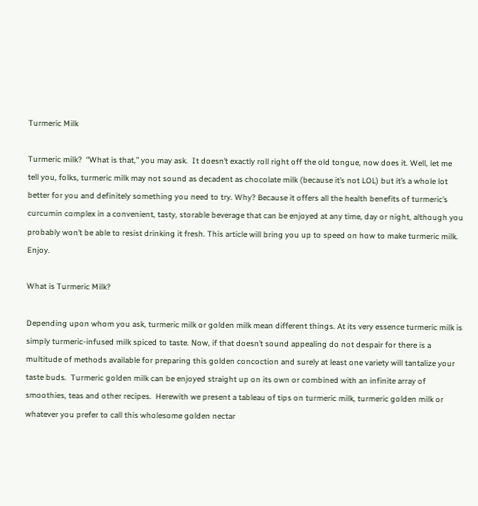Turmeric Milk

Turmeric milk?  “What is that,” you may ask.  It doesn’t exactly roll right off the old tongue, now does it. Well, let me tell you, folks, turmeric milk may not sound as decadent as chocolate milk (because it’s not LOL) but it’s a whole lot better for you and definitely something you need to try. Why? Because it offers all the health benefits of turmeric’s curcumin complex in a convenient, tasty, storable beverage that can be enjoyed at any time, day or night, although you probably won’t be able to resist drinking it fresh. This article will bring you up to speed on how to make turmeric milk. Enjoy.

What is Turmeric Milk?

Depending upon whom you ask, turmeric milk or golden milk mean different things. At its very essence turmeric milk is simply turmeric-infused milk spiced to taste. Now, if that doesn’t sound appealing do not despair for there is a multitude of methods available for preparing this golden concoction and surely at least one variety will tantalize your taste buds.  Turmeric golden milk can be enjoyed straight up on its own or combined with an infinite array of smoothies, teas and other recipes.  Herewith we present a tableau of tips on turmeric milk, turmeric golden milk or whatever you prefer to call this wholesome golden nectar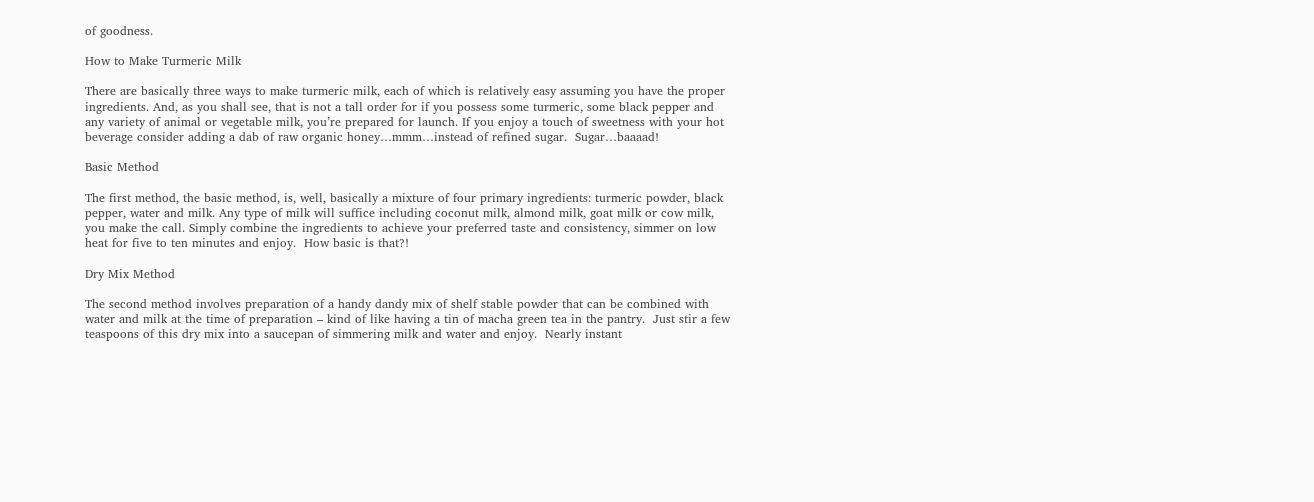of goodness.

How to Make Turmeric Milk

There are basically three ways to make turmeric milk, each of which is relatively easy assuming you have the proper ingredients. And, as you shall see, that is not a tall order for if you possess some turmeric, some black pepper and any variety of animal or vegetable milk, you’re prepared for launch. If you enjoy a touch of sweetness with your hot beverage consider adding a dab of raw organic honey…mmm…instead of refined sugar.  Sugar…baaaad!

Basic Method

The first method, the basic method, is, well, basically a mixture of four primary ingredients: turmeric powder, black pepper, water and milk. Any type of milk will suffice including coconut milk, almond milk, goat milk or cow milk, you make the call. Simply combine the ingredients to achieve your preferred taste and consistency, simmer on low heat for five to ten minutes and enjoy.  How basic is that?!

Dry Mix Method

The second method involves preparation of a handy dandy mix of shelf stable powder that can be combined with water and milk at the time of preparation – kind of like having a tin of macha green tea in the pantry.  Just stir a few teaspoons of this dry mix into a saucepan of simmering milk and water and enjoy.  Nearly instant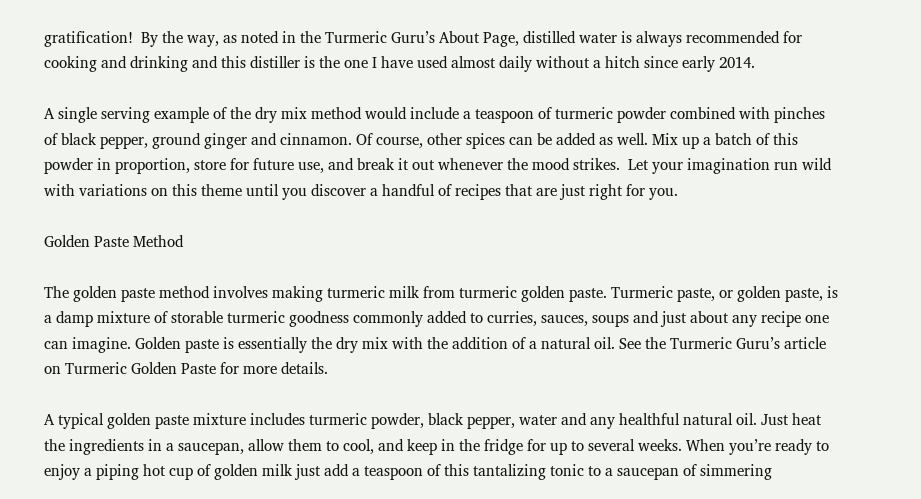gratification!  By the way, as noted in the Turmeric Guru’s About Page, distilled water is always recommended for cooking and drinking and this distiller is the one I have used almost daily without a hitch since early 2014.

A single serving example of the dry mix method would include a teaspoon of turmeric powder combined with pinches of black pepper, ground ginger and cinnamon. Of course, other spices can be added as well. Mix up a batch of this powder in proportion, store for future use, and break it out whenever the mood strikes.  Let your imagination run wild with variations on this theme until you discover a handful of recipes that are just right for you.

Golden Paste Method

The golden paste method involves making turmeric milk from turmeric golden paste. Turmeric paste, or golden paste, is a damp mixture of storable turmeric goodness commonly added to curries, sauces, soups and just about any recipe one can imagine. Golden paste is essentially the dry mix with the addition of a natural oil. See the Turmeric Guru’s article on Turmeric Golden Paste for more details.

A typical golden paste mixture includes turmeric powder, black pepper, water and any healthful natural oil. Just heat the ingredients in a saucepan, allow them to cool, and keep in the fridge for up to several weeks. When you’re ready to enjoy a piping hot cup of golden milk just add a teaspoon of this tantalizing tonic to a saucepan of simmering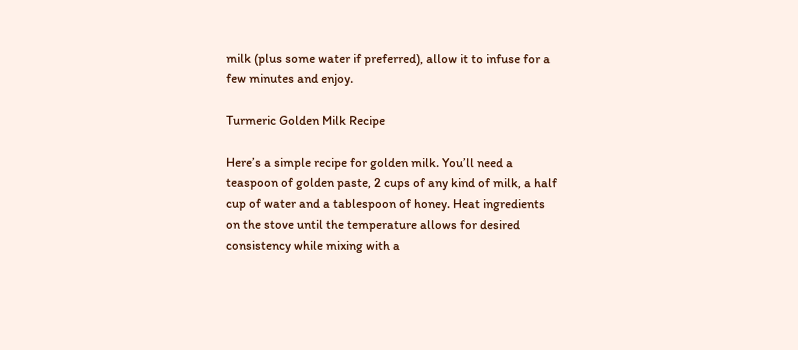milk (plus some water if preferred), allow it to infuse for a few minutes and enjoy.

Turmeric Golden Milk Recipe

Here’s a simple recipe for golden milk. You’ll need a teaspoon of golden paste, 2 cups of any kind of milk, a half cup of water and a tablespoon of honey. Heat ingredients on the stove until the temperature allows for desired consistency while mixing with a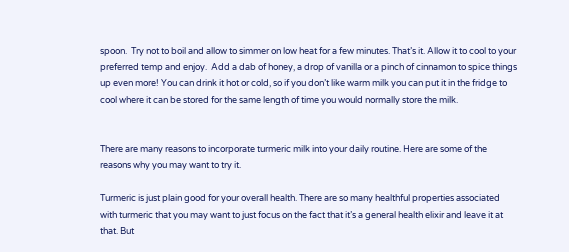spoon.  Try not to boil and allow to simmer on low heat for a few minutes. That’s it. Allow it to cool to your preferred temp and enjoy.  Add a dab of honey, a drop of vanilla or a pinch of cinnamon to spice things up even more! You can drink it hot or cold, so if you don’t like warm milk you can put it in the fridge to cool where it can be stored for the same length of time you would normally store the milk.


There are many reasons to incorporate turmeric milk into your daily routine. Here are some of the reasons why you may want to try it.

Turmeric is just plain good for your overall health. There are so many healthful properties associated with turmeric that you may want to just focus on the fact that it’s a general health elixir and leave it at that. But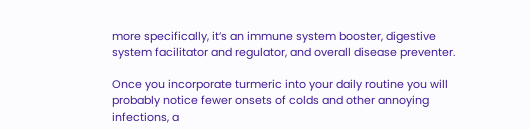more specifically, it’s an immune system booster, digestive system facilitator and regulator, and overall disease preventer.

Once you incorporate turmeric into your daily routine you will probably notice fewer onsets of colds and other annoying infections, a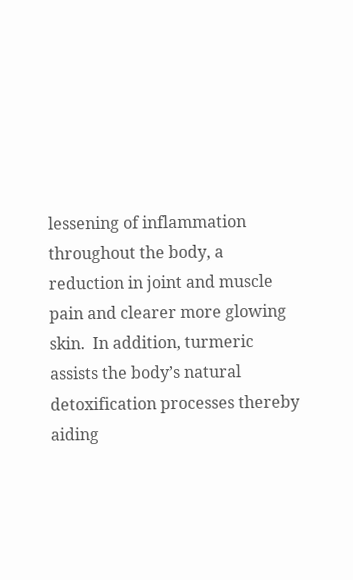lessening of inflammation throughout the body, a reduction in joint and muscle pain and clearer more glowing skin.  In addition, turmeric assists the body’s natural detoxification processes thereby aiding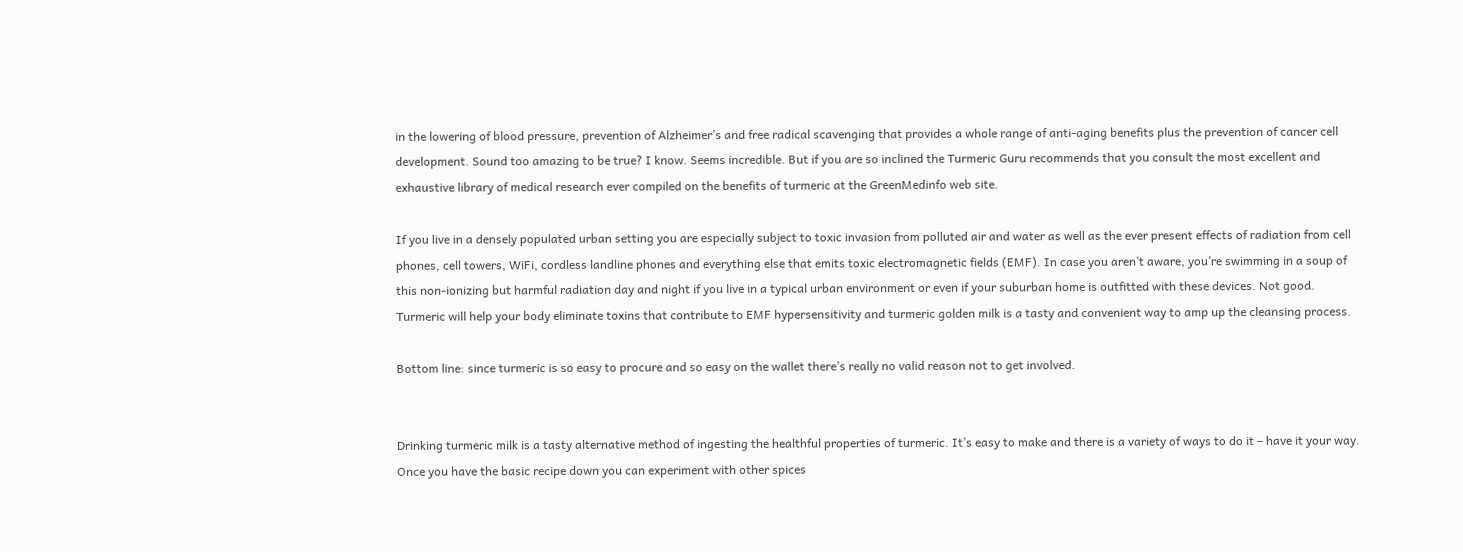in the lowering of blood pressure, prevention of Alzheimer’s and free radical scavenging that provides a whole range of anti-aging benefits plus the prevention of cancer cell development. Sound too amazing to be true? I know. Seems incredible. But if you are so inclined the Turmeric Guru recommends that you consult the most excellent and exhaustive library of medical research ever compiled on the benefits of turmeric at the GreenMedinfo web site.

If you live in a densely populated urban setting you are especially subject to toxic invasion from polluted air and water as well as the ever present effects of radiation from cell phones, cell towers, WiFi, cordless landline phones and everything else that emits toxic electromagnetic fields (EMF). In case you aren’t aware, you’re swimming in a soup of this non-ionizing but harmful radiation day and night if you live in a typical urban environment or even if your suburban home is outfitted with these devices. Not good. Turmeric will help your body eliminate toxins that contribute to EMF hypersensitivity and turmeric golden milk is a tasty and convenient way to amp up the cleansing process.

Bottom line: since turmeric is so easy to procure and so easy on the wallet there’s really no valid reason not to get involved.


Drinking turmeric milk is a tasty alternative method of ingesting the healthful properties of turmeric. It’s easy to make and there is a variety of ways to do it – have it your way. Once you have the basic recipe down you can experiment with other spices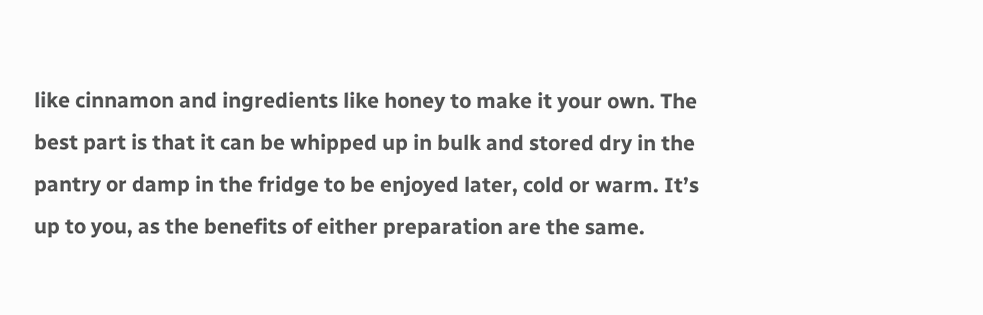like cinnamon and ingredients like honey to make it your own. The best part is that it can be whipped up in bulk and stored dry in the pantry or damp in the fridge to be enjoyed later, cold or warm. It’s up to you, as the benefits of either preparation are the same.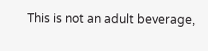This is not an adult beverage,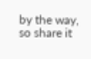by the way, so share it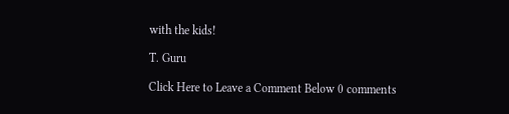with the kids!

T. Guru

Click Here to Leave a Comment Below 0 comments